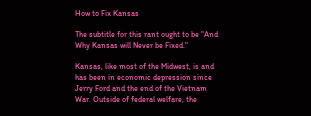How to Fix Kansas

The subtitle for this rant ought to be "And Why Kansas will Never be Fixed."

Kansas, like most of the Midwest, is and has been in economic depression since Jerry Ford and the end of the Vietnam War. Outside of federal welfare, the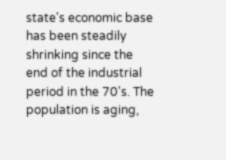state's economic base has been steadily shrinking since the end of the industrial period in the 70's. The population is aging,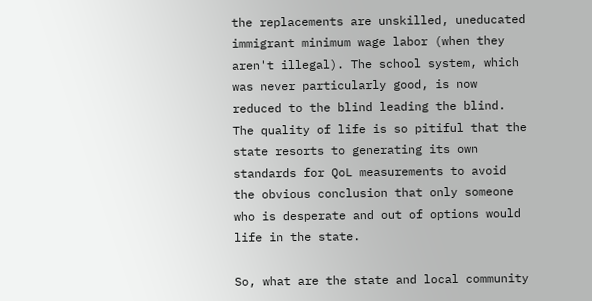the replacements are unskilled, uneducated immigrant minimum wage labor (when they aren't illegal). The school system, which was never particularly good, is now reduced to the blind leading the blind. The quality of life is so pitiful that the state resorts to generating its own standards for QoL measurements to avoid the obvious conclusion that only someone who is desperate and out of options would life in the state.

So, what are the state and local community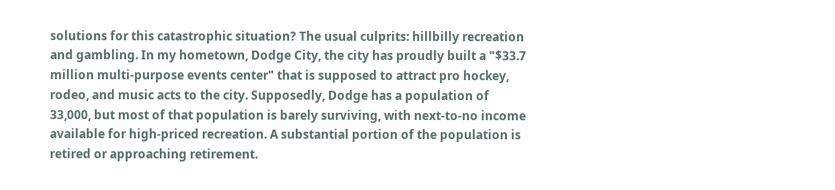solutions for this catastrophic situation? The usual culprits: hillbilly recreation and gambling. In my hometown, Dodge City, the city has proudly built a "$33.7 million multi-purpose events center" that is supposed to attract pro hockey, rodeo, and music acts to the city. Supposedly, Dodge has a population of 33,000, but most of that population is barely surviving, with next-to-no income available for high-priced recreation. A substantial portion of the population is retired or approaching retirement.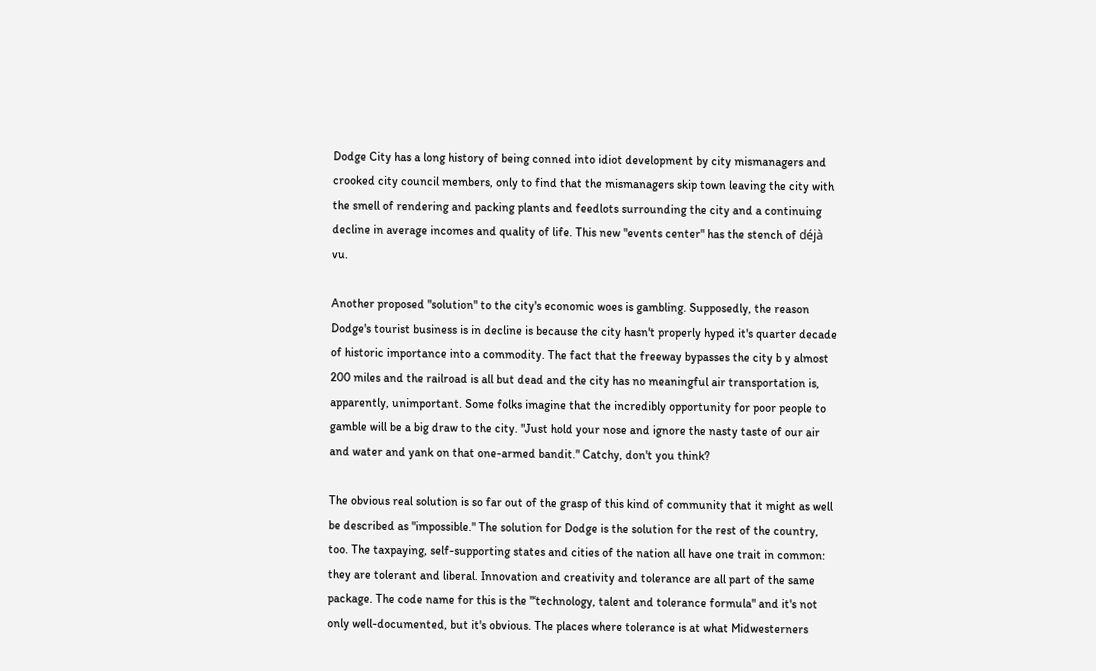Dodge City has a long history of being conned into idiot development by city mismanagers and crooked city council members, only to find that the mismanagers skip town leaving the city with the smell of rendering and packing plants and feedlots surrounding the city and a continuing decline in average incomes and quality of life. This new "events center" has the stench of déjà vu.

Another proposed "solution" to the city's economic woes is gambling. Supposedly, the reason Dodge's tourist business is in decline is because the city hasn't properly hyped it's quarter decade of historic importance into a commodity. The fact that the freeway bypasses the city b y almost 200 miles and the railroad is all but dead and the city has no meaningful air transportation is, apparently, unimportant. Some folks imagine that the incredibly opportunity for poor people to gamble will be a big draw to the city. "Just hold your nose and ignore the nasty taste of our air and water and yank on that one-armed bandit." Catchy, don't you think?

The obvious real solution is so far out of the grasp of this kind of community that it might as well be described as "impossible." The solution for Dodge is the solution for the rest of the country, too. The taxpaying, self-supporting states and cities of the nation all have one trait in common: they are tolerant and liberal. Innovation and creativity and tolerance are all part of the same package. The code name for this is the "‘technology, talent and tolerance formula" and it's not only well-documented, but it's obvious. The places where tolerance is at what Midwesterners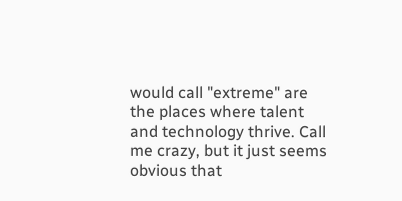would call "extreme" are the places where talent and technology thrive. Call me crazy, but it just seems obvious that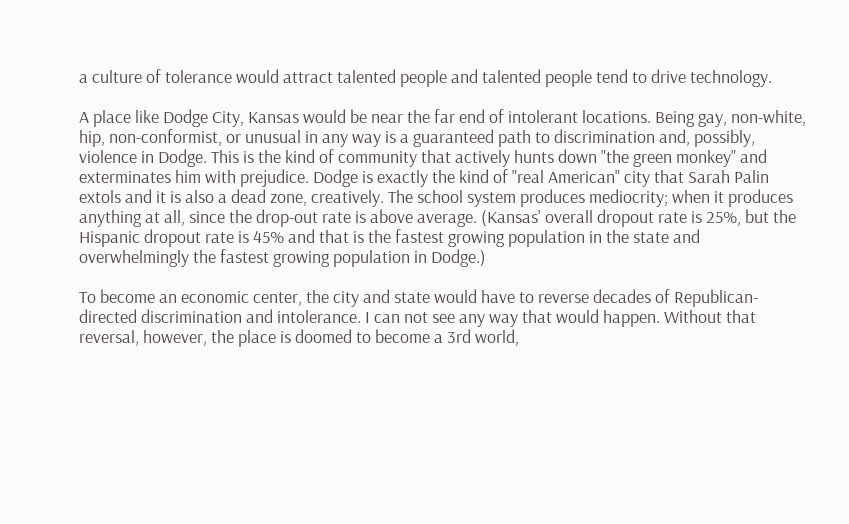a culture of tolerance would attract talented people and talented people tend to drive technology.

A place like Dodge City, Kansas would be near the far end of intolerant locations. Being gay, non-white, hip, non-conformist, or unusual in any way is a guaranteed path to discrimination and, possibly, violence in Dodge. This is the kind of community that actively hunts down "the green monkey" and exterminates him with prejudice. Dodge is exactly the kind of "real American" city that Sarah Palin extols and it is also a dead zone, creatively. The school system produces mediocrity; when it produces anything at all, since the drop-out rate is above average. (Kansas' overall dropout rate is 25%, but the Hispanic dropout rate is 45% and that is the fastest growing population in the state and overwhelmingly the fastest growing population in Dodge.)

To become an economic center, the city and state would have to reverse decades of Republican-directed discrimination and intolerance. I can not see any way that would happen. Without that reversal, however, the place is doomed to become a 3rd world,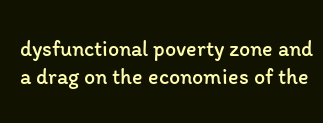dysfunctional poverty zone and a drag on the economies of the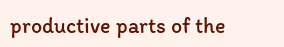productive parts of the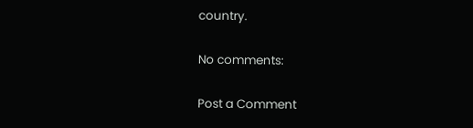country.

No comments:

Post a Comment